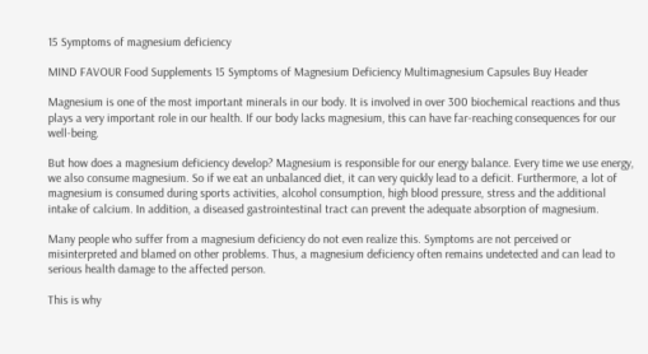15 Symptoms of magnesium deficiency

MIND FAVOUR Food Supplements 15 Symptoms of Magnesium Deficiency Multimagnesium Capsules Buy Header

Magnesium is one of the most important minerals in our body. It is involved in over 300 biochemical reactions and thus plays a very important role in our health. If our body lacks magnesium, this can have far-reaching consequences for our well-being.

But how does a magnesium deficiency develop? Magnesium is responsible for our energy balance. Every time we use energy, we also consume magnesium. So if we eat an unbalanced diet, it can very quickly lead to a deficit. Furthermore, a lot of magnesium is consumed during sports activities, alcohol consumption, high blood pressure, stress and the additional intake of calcium. In addition, a diseased gastrointestinal tract can prevent the adequate absorption of magnesium.

Many people who suffer from a magnesium deficiency do not even realize this. Symptoms are not perceived or misinterpreted and blamed on other problems. Thus, a magnesium deficiency often remains undetected and can lead to serious health damage to the affected person.

This is why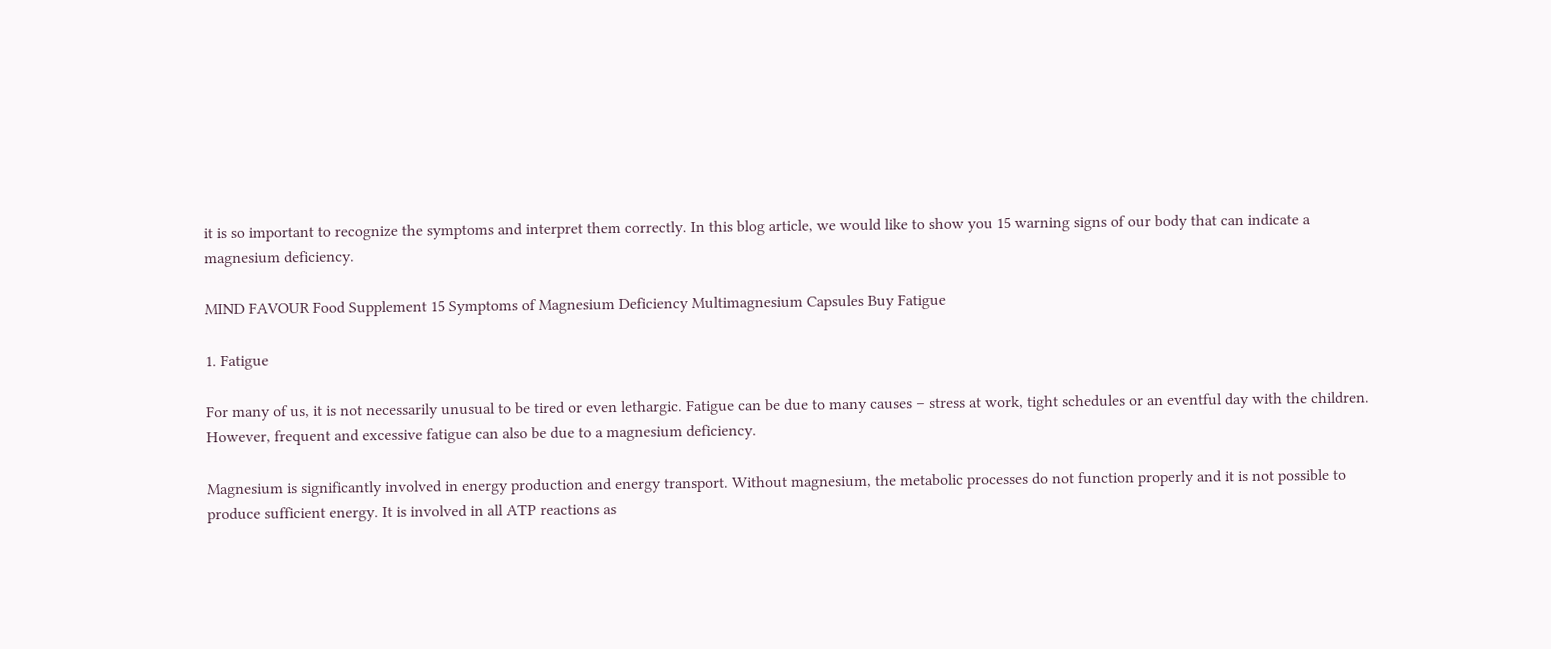it is so important to recognize the symptoms and interpret them correctly. In this blog article, we would like to show you 15 warning signs of our body that can indicate a magnesium deficiency.

MIND FAVOUR Food Supplement 15 Symptoms of Magnesium Deficiency Multimagnesium Capsules Buy Fatigue

1. Fatigue

For many of us, it is not necessarily unusual to be tired or even lethargic. Fatigue can be due to many causes – stress at work, tight schedules or an eventful day with the children. However, frequent and excessive fatigue can also be due to a magnesium deficiency.

Magnesium is significantly involved in energy production and energy transport. Without magnesium, the metabolic processes do not function properly and it is not possible to produce sufficient energy. It is involved in all ATP reactions as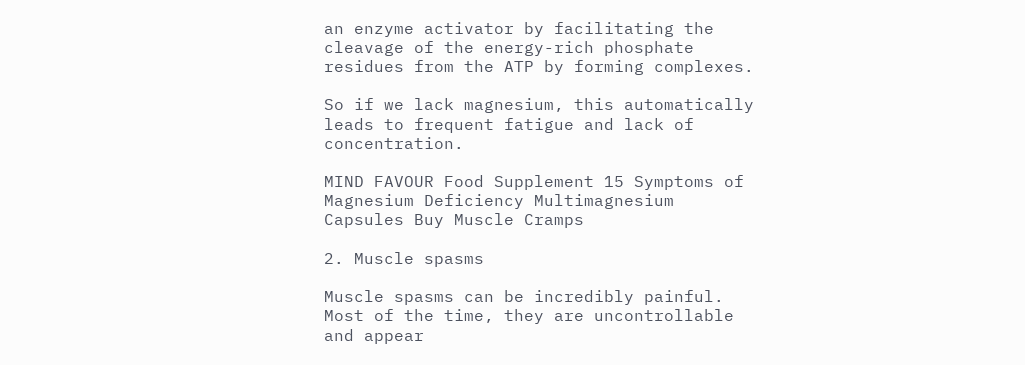an enzyme activator by facilitating the cleavage of the energy-rich phosphate residues from the ATP by forming complexes.

So if we lack magnesium, this automatically leads to frequent fatigue and lack of concentration.

MIND FAVOUR Food Supplement 15 Symptoms of Magnesium Deficiency Multimagnesium Capsules Buy Muscle Cramps

2. Muscle spasms

Muscle spasms can be incredibly painful. Most of the time, they are uncontrollable and appear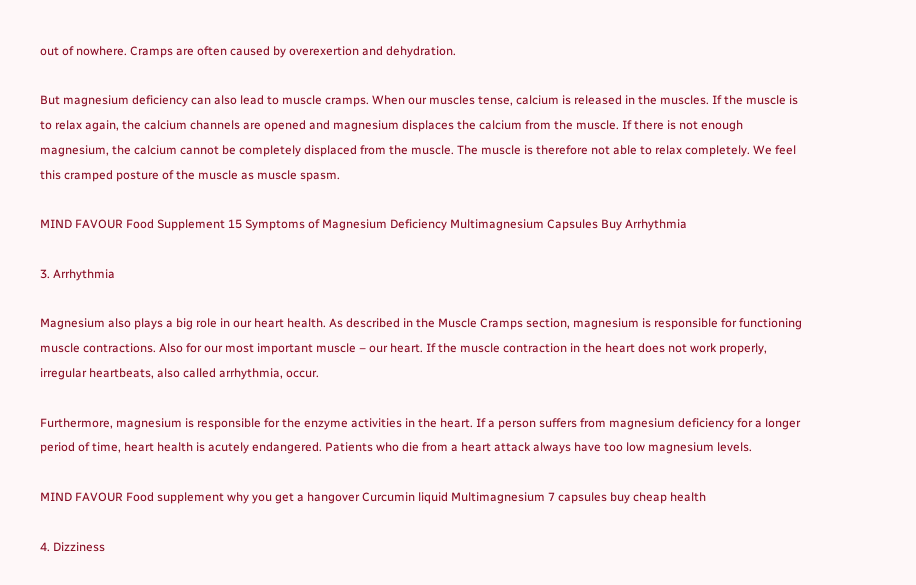out of nowhere. Cramps are often caused by overexertion and dehydration.

But magnesium deficiency can also lead to muscle cramps. When our muscles tense, calcium is released in the muscles. If the muscle is to relax again, the calcium channels are opened and magnesium displaces the calcium from the muscle. If there is not enough magnesium, the calcium cannot be completely displaced from the muscle. The muscle is therefore not able to relax completely. We feel this cramped posture of the muscle as muscle spasm.

MIND FAVOUR Food Supplement 15 Symptoms of Magnesium Deficiency Multimagnesium Capsules Buy Arrhythmia

3. Arrhythmia

Magnesium also plays a big role in our heart health. As described in the Muscle Cramps section, magnesium is responsible for functioning muscle contractions. Also for our most important muscle – our heart. If the muscle contraction in the heart does not work properly, irregular heartbeats, also called arrhythmia, occur.

Furthermore, magnesium is responsible for the enzyme activities in the heart. If a person suffers from magnesium deficiency for a longer period of time, heart health is acutely endangered. Patients who die from a heart attack always have too low magnesium levels.

MIND FAVOUR Food supplement why you get a hangover Curcumin liquid Multimagnesium 7 capsules buy cheap health

4. Dizziness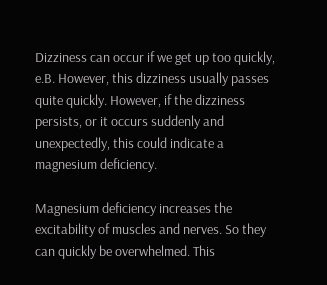Dizziness can occur if we get up too quickly, e.B. However, this dizziness usually passes quite quickly. However, if the dizziness persists, or it occurs suddenly and unexpectedly, this could indicate a magnesium deficiency.

Magnesium deficiency increases the excitability of muscles and nerves. So they can quickly be overwhelmed. This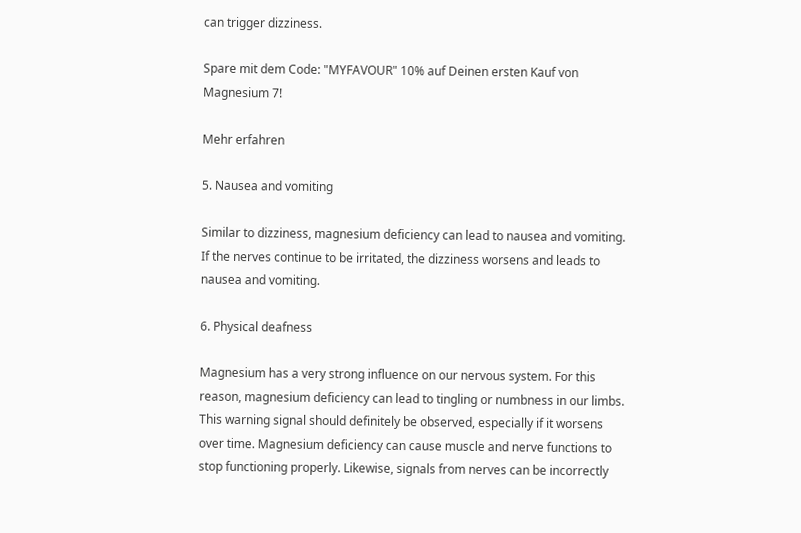can trigger dizziness.

Spare mit dem Code: "MYFAVOUR" 10% auf Deinen ersten Kauf von Magnesium 7!

Mehr erfahren

5. Nausea and vomiting

Similar to dizziness, magnesium deficiency can lead to nausea and vomiting. If the nerves continue to be irritated, the dizziness worsens and leads to nausea and vomiting.

6. Physical deafness

Magnesium has a very strong influence on our nervous system. For this reason, magnesium deficiency can lead to tingling or numbness in our limbs. This warning signal should definitely be observed, especially if it worsens over time. Magnesium deficiency can cause muscle and nerve functions to stop functioning properly. Likewise, signals from nerves can be incorrectly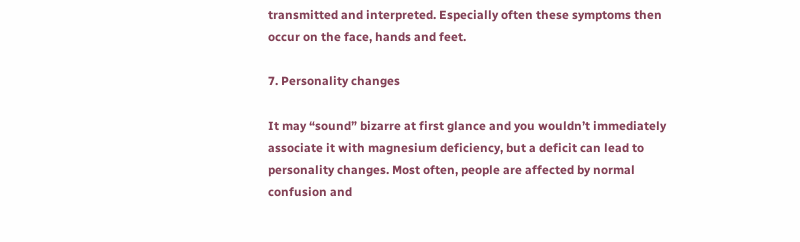transmitted and interpreted. Especially often these symptoms then occur on the face, hands and feet.

7. Personality changes

It may “sound” bizarre at first glance and you wouldn’t immediately associate it with magnesium deficiency, but a deficit can lead to personality changes. Most often, people are affected by normal confusion and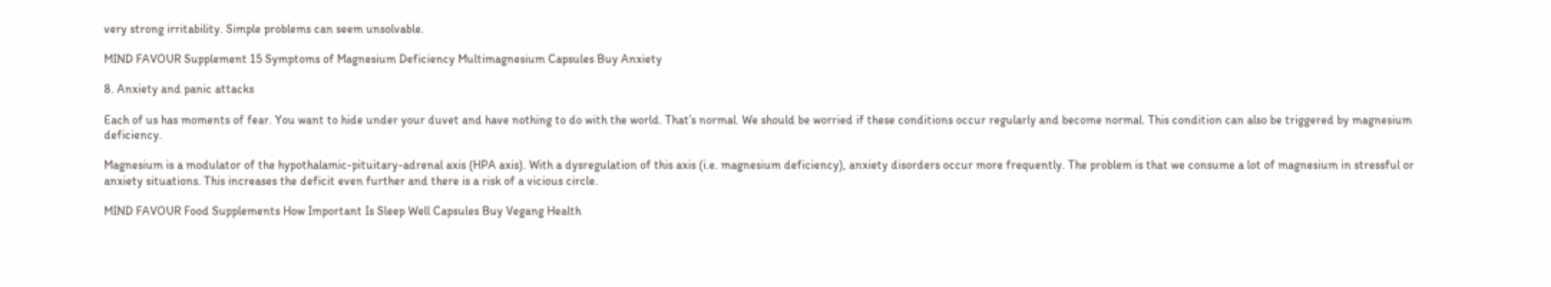very strong irritability. Simple problems can seem unsolvable.

MIND FAVOUR Supplement 15 Symptoms of Magnesium Deficiency Multimagnesium Capsules Buy Anxiety

8. Anxiety and panic attacks

Each of us has moments of fear. You want to hide under your duvet and have nothing to do with the world. That’s normal. We should be worried if these conditions occur regularly and become normal. This condition can also be triggered by magnesium deficiency.

Magnesium is a modulator of the hypothalamic-pituitary-adrenal axis (HPA axis). With a dysregulation of this axis (i.e. magnesium deficiency), anxiety disorders occur more frequently. The problem is that we consume a lot of magnesium in stressful or anxiety situations. This increases the deficit even further and there is a risk of a vicious circle.

MIND FAVOUR Food Supplements How Important Is Sleep Well Capsules Buy Vegang Health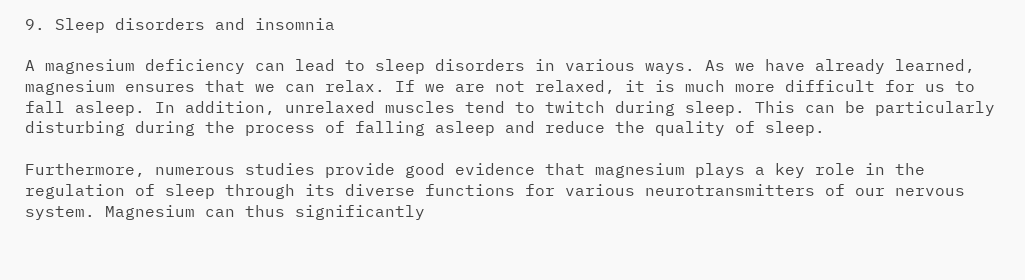9. Sleep disorders and insomnia

A magnesium deficiency can lead to sleep disorders in various ways. As we have already learned, magnesium ensures that we can relax. If we are not relaxed, it is much more difficult for us to fall asleep. In addition, unrelaxed muscles tend to twitch during sleep. This can be particularly disturbing during the process of falling asleep and reduce the quality of sleep.

Furthermore, numerous studies provide good evidence that magnesium plays a key role in the regulation of sleep through its diverse functions for various neurotransmitters of our nervous system. Magnesium can thus significantly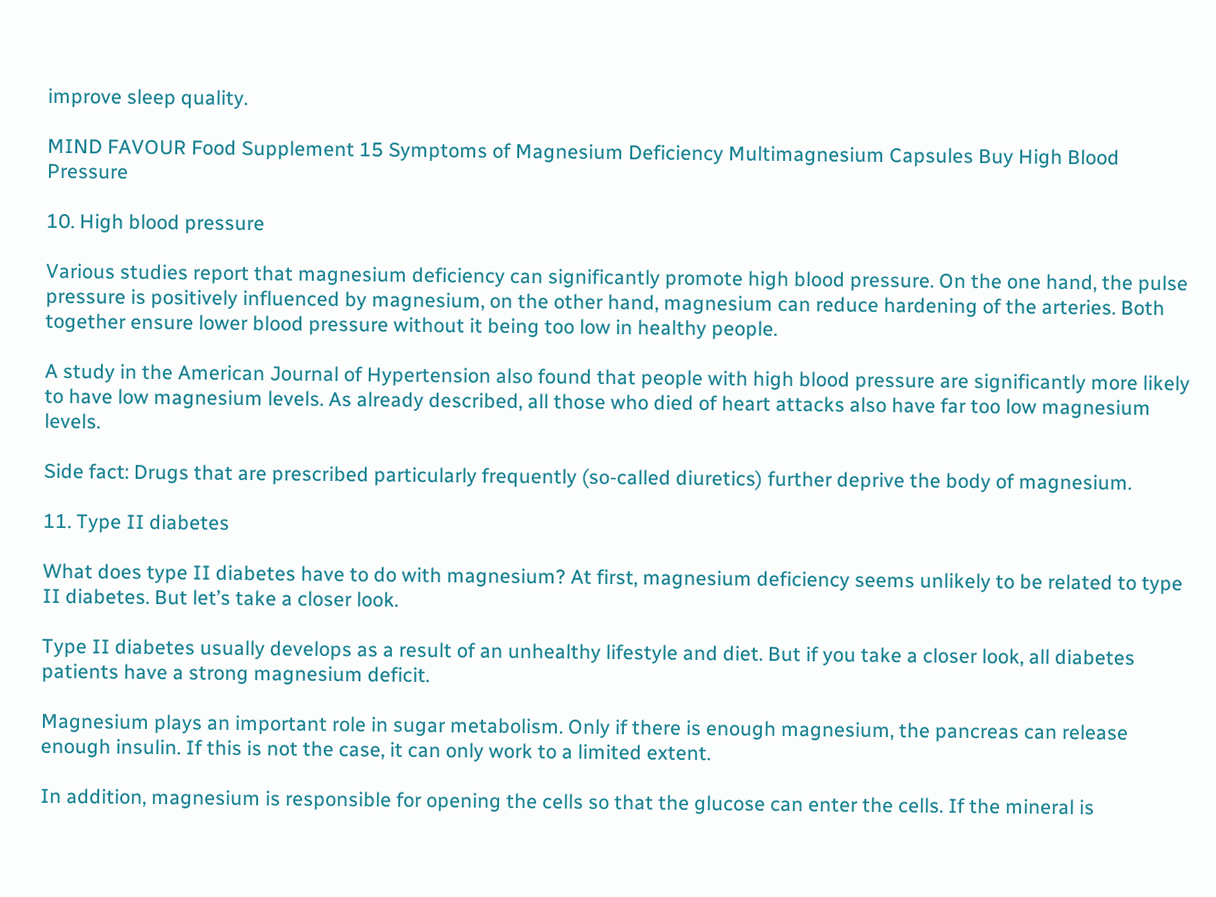improve sleep quality.

MIND FAVOUR Food Supplement 15 Symptoms of Magnesium Deficiency Multimagnesium Capsules Buy High Blood Pressure

10. High blood pressure

Various studies report that magnesium deficiency can significantly promote high blood pressure. On the one hand, the pulse pressure is positively influenced by magnesium, on the other hand, magnesium can reduce hardening of the arteries. Both together ensure lower blood pressure without it being too low in healthy people.

A study in the American Journal of Hypertension also found that people with high blood pressure are significantly more likely to have low magnesium levels. As already described, all those who died of heart attacks also have far too low magnesium levels.

Side fact: Drugs that are prescribed particularly frequently (so-called diuretics) further deprive the body of magnesium.

11. Type II diabetes

What does type II diabetes have to do with magnesium? At first, magnesium deficiency seems unlikely to be related to type II diabetes. But let’s take a closer look.

Type II diabetes usually develops as a result of an unhealthy lifestyle and diet. But if you take a closer look, all diabetes patients have a strong magnesium deficit.

Magnesium plays an important role in sugar metabolism. Only if there is enough magnesium, the pancreas can release enough insulin. If this is not the case, it can only work to a limited extent.

In addition, magnesium is responsible for opening the cells so that the glucose can enter the cells. If the mineral is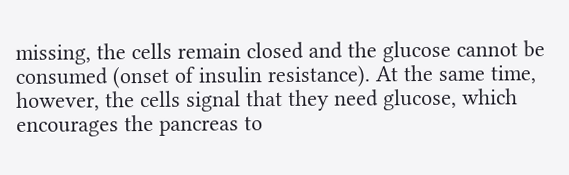missing, the cells remain closed and the glucose cannot be consumed (onset of insulin resistance). At the same time, however, the cells signal that they need glucose, which encourages the pancreas to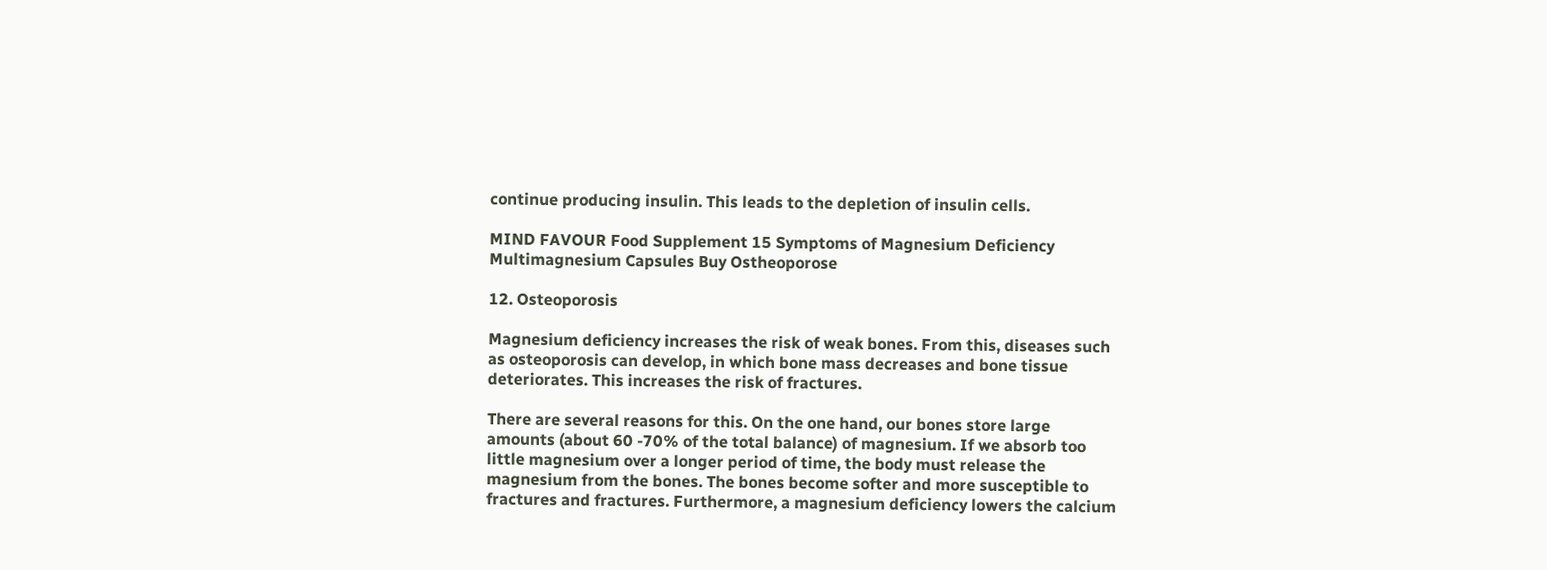continue producing insulin. This leads to the depletion of insulin cells.

MIND FAVOUR Food Supplement 15 Symptoms of Magnesium Deficiency Multimagnesium Capsules Buy Ostheoporose

12. Osteoporosis

Magnesium deficiency increases the risk of weak bones. From this, diseases such as osteoporosis can develop, in which bone mass decreases and bone tissue deteriorates. This increases the risk of fractures.

There are several reasons for this. On the one hand, our bones store large amounts (about 60 -70% of the total balance) of magnesium. If we absorb too little magnesium over a longer period of time, the body must release the magnesium from the bones. The bones become softer and more susceptible to fractures and fractures. Furthermore, a magnesium deficiency lowers the calcium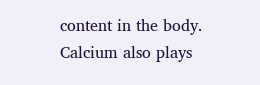content in the body. Calcium also plays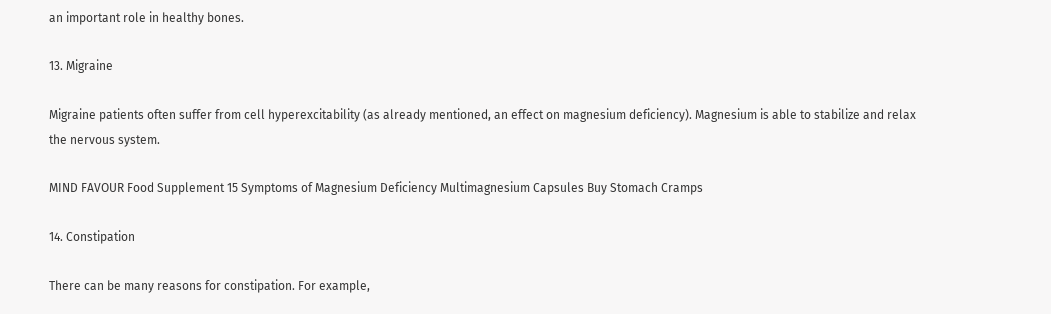an important role in healthy bones.

13. Migraine

Migraine patients often suffer from cell hyperexcitability (as already mentioned, an effect on magnesium deficiency). Magnesium is able to stabilize and relax the nervous system.

MIND FAVOUR Food Supplement 15 Symptoms of Magnesium Deficiency Multimagnesium Capsules Buy Stomach Cramps

14. Constipation

There can be many reasons for constipation. For example,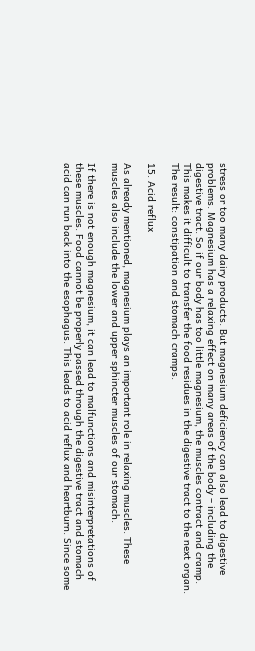stress or too many dairy products. But magnesium deficiency can also lead to digestive problems. Magnesium has a relaxing effect on many areas of the body – including the digestive tract. So if our body has too little magnesium, the muscles contract and cramp. This makes it difficult to transfer the food residues in the digestive tract to the next organ. The result: constipation and stomach cramps.

15. Acid reflux

As already mentioned, magnesium plays an important role in relaxing muscles. These muscles also include the lower and upper sphincter muscles of our stomach.

If there is not enough magnesium, it can lead to malfunctions and misinterpretations of these muscles. Food cannot be properly passed through the digestive tract and stomach acid can run back into the esophagus. This leads to acid reflux and heartburn. Since some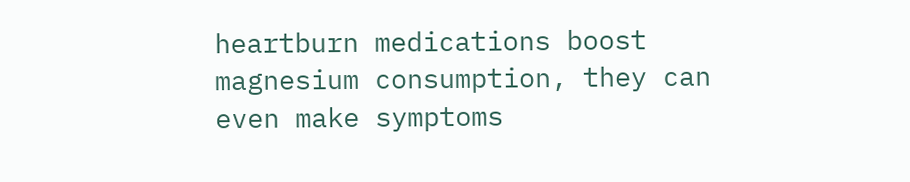heartburn medications boost magnesium consumption, they can even make symptoms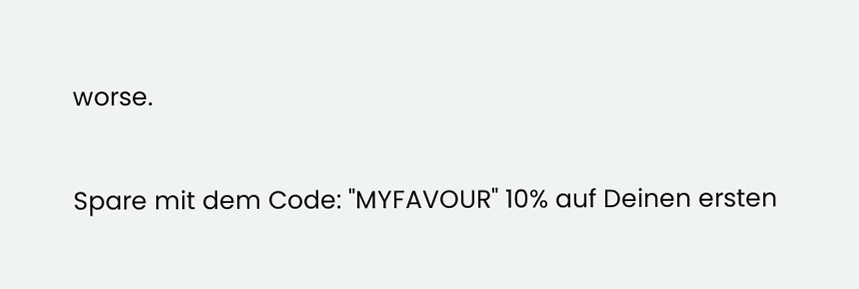worse.

Spare mit dem Code: "MYFAVOUR" 10% auf Deinen ersten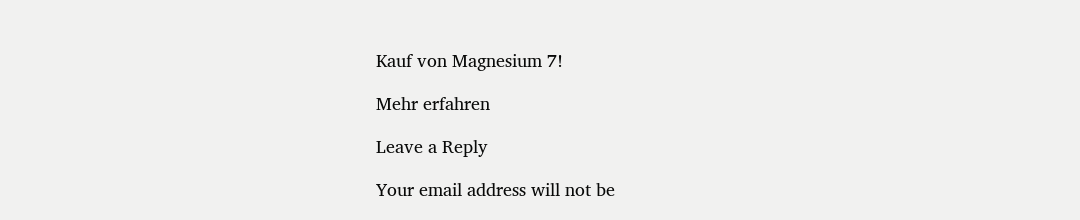Kauf von Magnesium 7!

Mehr erfahren

Leave a Reply

Your email address will not be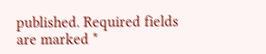published. Required fields are marked *